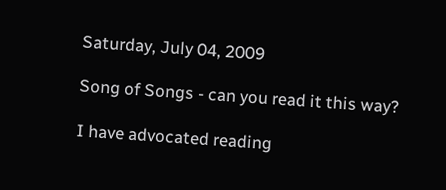Saturday, July 04, 2009

Song of Songs - can you read it this way?

I have advocated reading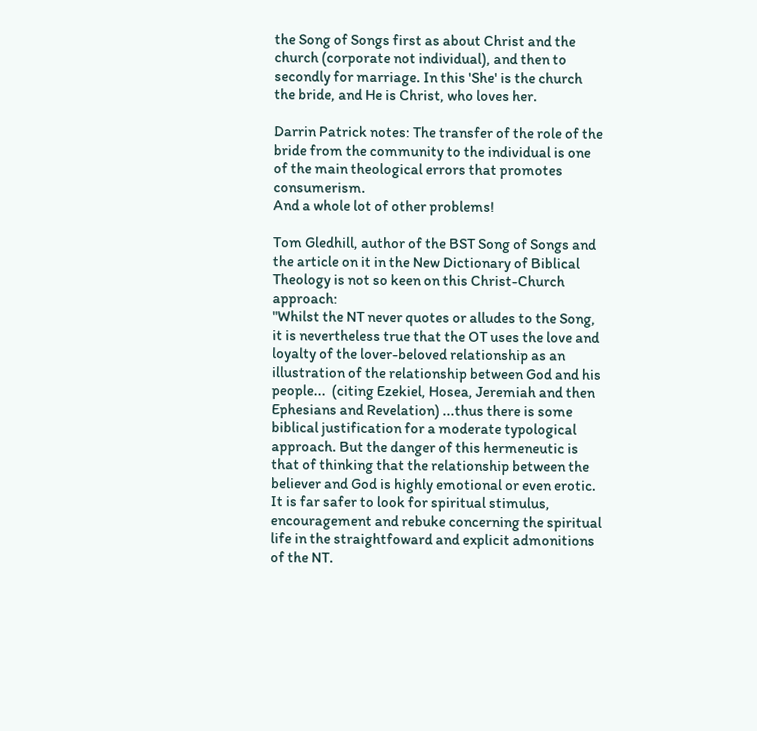the Song of Songs first as about Christ and the church (corporate not individual), and then to secondly for marriage. In this 'She' is the church the bride, and He is Christ, who loves her.

Darrin Patrick notes: The transfer of the role of the bride from the community to the individual is one of the main theological errors that promotes consumerism.
And a whole lot of other problems!

Tom Gledhill, author of the BST Song of Songs and the article on it in the New Dictionary of Biblical Theology is not so keen on this Christ-Church approach:
"Whilst the NT never quotes or alludes to the Song, it is nevertheless true that the OT uses the love and loyalty of the lover-beloved relationship as an illustration of the relationship between God and his people...  (citing Ezekiel, Hosea, Jeremiah and then Ephesians and Revelation) ...thus there is some biblical justification for a moderate typological approach. But the danger of this hermeneutic is that of thinking that the relationship between the believer and God is highly emotional or even erotic. It is far safer to look for spiritual stimulus, encouragement and rebuke concerning the spiritual life in the straightfoward and explicit admonitions of the NT.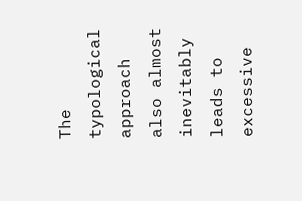The typological approach also almost inevitably leads to excessive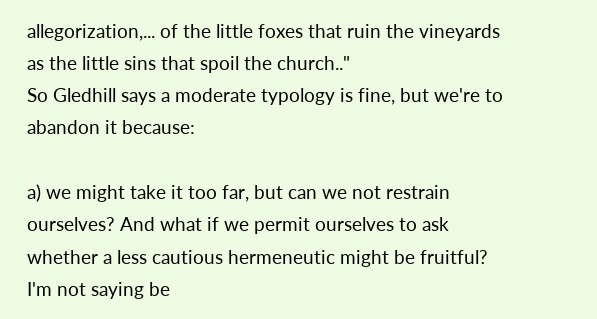allegorization,... of the little foxes that ruin the vineyards as the little sins that spoil the church.."
So Gledhill says a moderate typology is fine, but we're to abandon it because:

a) we might take it too far, but can we not restrain ourselves? And what if we permit ourselves to ask whether a less cautious hermeneutic might be fruitful? I'm not saying be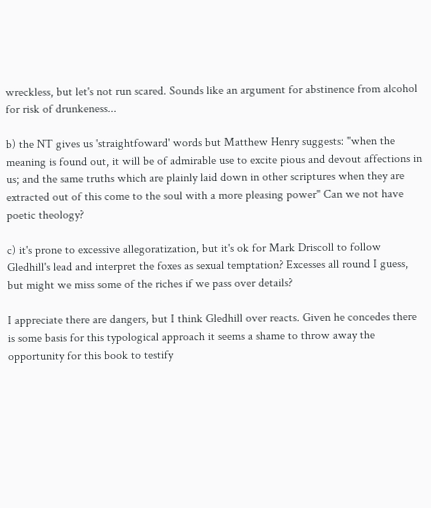wreckless, but let's not run scared. Sounds like an argument for abstinence from alcohol for risk of drunkeness...

b) the NT gives us 'straightfoward' words but Matthew Henry suggests: "when the meaning is found out, it will be of admirable use to excite pious and devout affections in us; and the same truths which are plainly laid down in other scriptures when they are extracted out of this come to the soul with a more pleasing power" Can we not have poetic theology?

c) it's prone to excessive allegoratization, but it's ok for Mark Driscoll to follow Gledhill's lead and interpret the foxes as sexual temptation? Excesses all round I guess, but might we miss some of the riches if we pass over details?

I appreciate there are dangers, but I think Gledhill over reacts. Given he concedes there is some basis for this typological approach it seems a shame to throw away the opportunity for this book to testify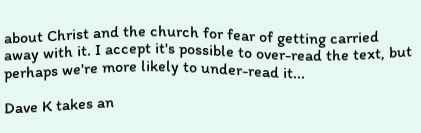about Christ and the church for fear of getting carried away with it. I accept it's possible to over-read the text, but perhaps we're more likely to under-read it...

Dave K takes an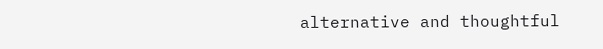alternative and thoughtful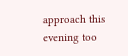approach this evening too